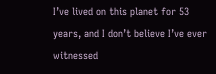I’ve lived on this planet for 53 years, and I don’t believe I’ve ever witnessed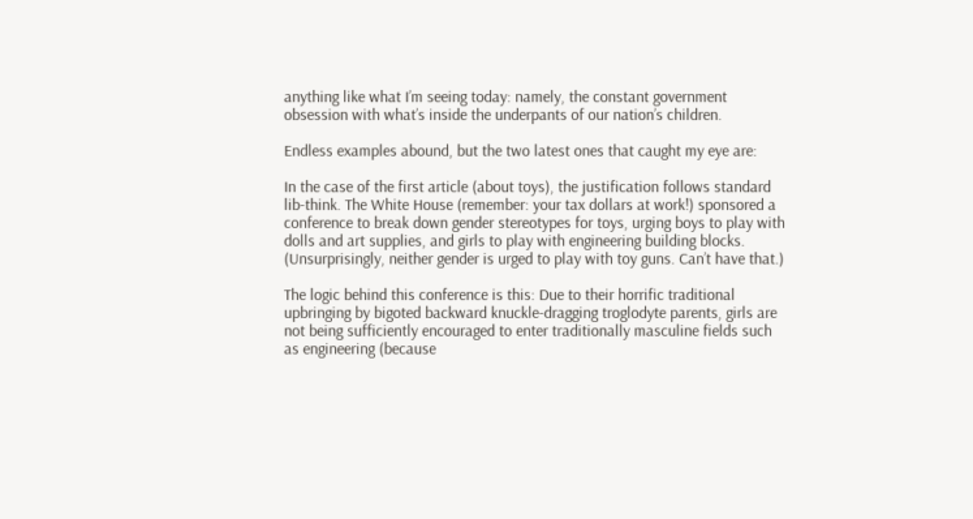anything like what I’m seeing today: namely, the constant government obsession with what’s inside the underpants of our nation’s children.

Endless examples abound, but the two latest ones that caught my eye are:

In the case of the first article (about toys), the justification follows standard lib-think. The White House (remember: your tax dollars at work!) sponsored a conference to break down gender stereotypes for toys, urging boys to play with dolls and art supplies, and girls to play with engineering building blocks. (Unsurprisingly, neither gender is urged to play with toy guns. Can’t have that.)

The logic behind this conference is this: Due to their horrific traditional upbringing by bigoted backward knuckle-dragging troglodyte parents, girls are not being sufficiently encouraged to enter traditionally masculine fields such as engineering (because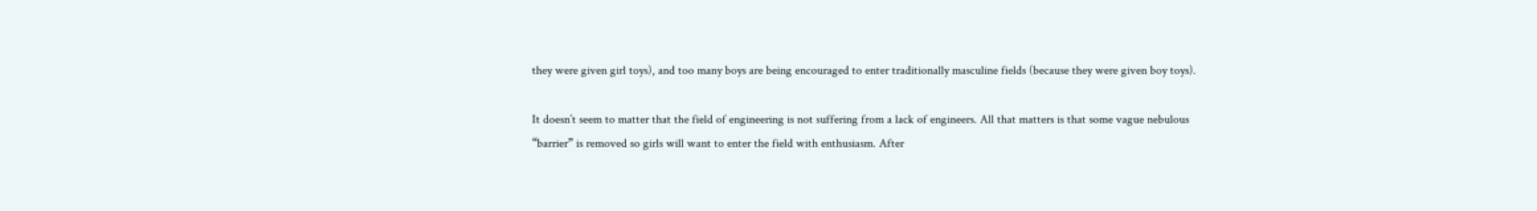they were given girl toys), and too many boys are being encouraged to enter traditionally masculine fields (because they were given boy toys).

It doesn’t seem to matter that the field of engineering is not suffering from a lack of engineers. All that matters is that some vague nebulous “barrier” is removed so girls will want to enter the field with enthusiasm. After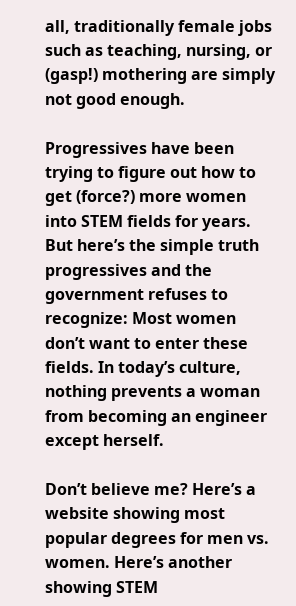all, traditionally female jobs such as teaching, nursing, or (gasp!) mothering are simply not good enough.

Progressives have been trying to figure out how to get (force?) more women into STEM fields for years. But here’s the simple truth progressives and the government refuses to recognize: Most women don’t want to enter these fields. In today’s culture, nothing prevents a woman from becoming an engineer except herself.

Don’t believe me? Here’s a website showing most popular degrees for men vs. women. Here’s another showing STEM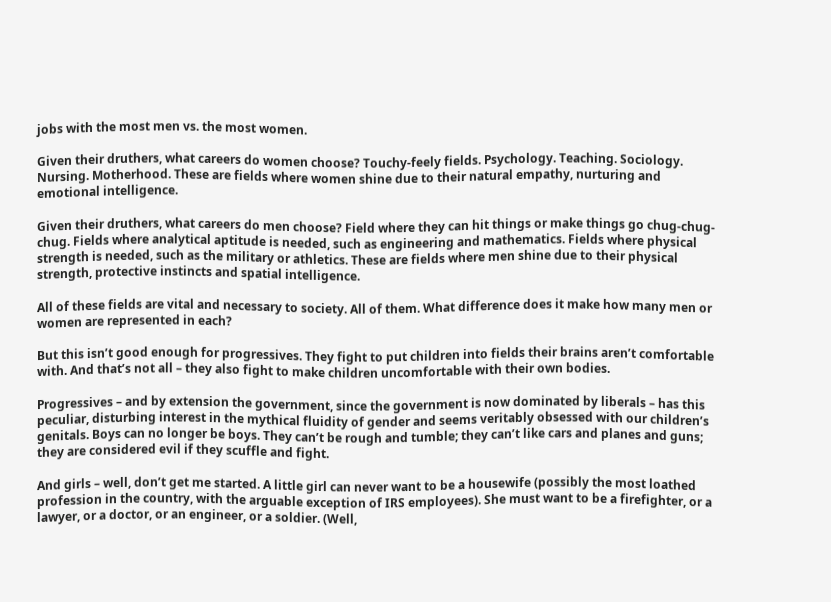jobs with the most men vs. the most women.

Given their druthers, what careers do women choose? Touchy-feely fields. Psychology. Teaching. Sociology. Nursing. Motherhood. These are fields where women shine due to their natural empathy, nurturing and emotional intelligence.

Given their druthers, what careers do men choose? Field where they can hit things or make things go chug-chug-chug. Fields where analytical aptitude is needed, such as engineering and mathematics. Fields where physical strength is needed, such as the military or athletics. These are fields where men shine due to their physical strength, protective instincts and spatial intelligence.

All of these fields are vital and necessary to society. All of them. What difference does it make how many men or women are represented in each?

But this isn’t good enough for progressives. They fight to put children into fields their brains aren’t comfortable with. And that’s not all – they also fight to make children uncomfortable with their own bodies.

Progressives – and by extension the government, since the government is now dominated by liberals – has this peculiar, disturbing interest in the mythical fluidity of gender and seems veritably obsessed with our children’s genitals. Boys can no longer be boys. They can’t be rough and tumble; they can’t like cars and planes and guns; they are considered evil if they scuffle and fight.

And girls – well, don’t get me started. A little girl can never want to be a housewife (possibly the most loathed profession in the country, with the arguable exception of IRS employees). She must want to be a firefighter, or a lawyer, or a doctor, or an engineer, or a soldier. (Well,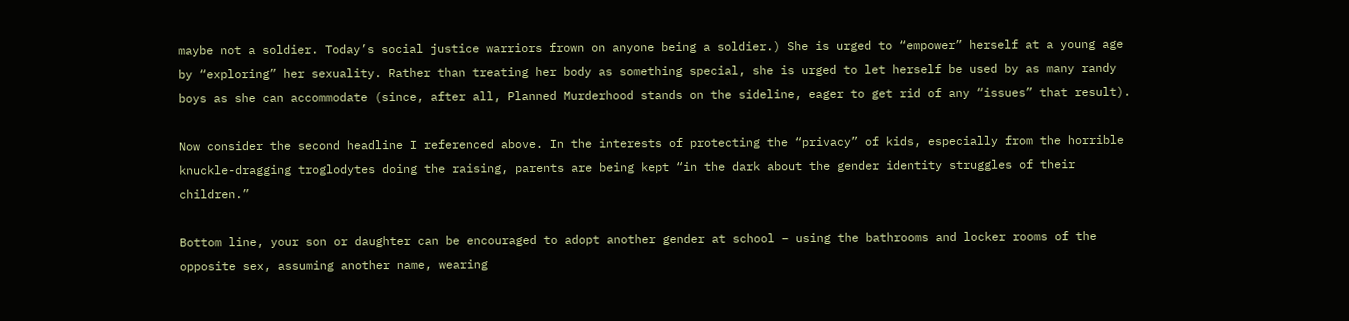maybe not a soldier. Today’s social justice warriors frown on anyone being a soldier.) She is urged to “empower” herself at a young age by “exploring” her sexuality. Rather than treating her body as something special, she is urged to let herself be used by as many randy boys as she can accommodate (since, after all, Planned Murderhood stands on the sideline, eager to get rid of any “issues” that result).

Now consider the second headline I referenced above. In the interests of protecting the “privacy” of kids, especially from the horrible knuckle-dragging troglodytes doing the raising, parents are being kept “in the dark about the gender identity struggles of their children.”

Bottom line, your son or daughter can be encouraged to adopt another gender at school – using the bathrooms and locker rooms of the opposite sex, assuming another name, wearing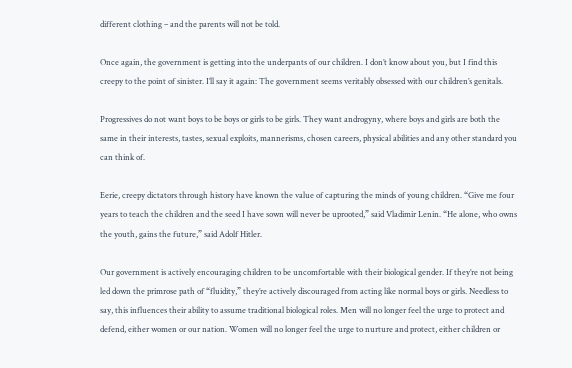different clothing – and the parents will not be told.

Once again, the government is getting into the underpants of our children. I don’t know about you, but I find this creepy to the point of sinister. I’ll say it again: The government seems veritably obsessed with our children’s genitals.

Progressives do not want boys to be boys or girls to be girls. They want androgyny, where boys and girls are both the same in their interests, tastes, sexual exploits, mannerisms, chosen careers, physical abilities and any other standard you can think of.

Eerie, creepy dictators through history have known the value of capturing the minds of young children. “Give me four years to teach the children and the seed I have sown will never be uprooted,” said Vladimir Lenin. “He alone, who owns the youth, gains the future,” said Adolf Hitler.

Our government is actively encouraging children to be uncomfortable with their biological gender. If they’re not being led down the primrose path of “fluidity,” they’re actively discouraged from acting like normal boys or girls. Needless to say, this influences their ability to assume traditional biological roles. Men will no longer feel the urge to protect and defend, either women or our nation. Women will no longer feel the urge to nurture and protect, either children or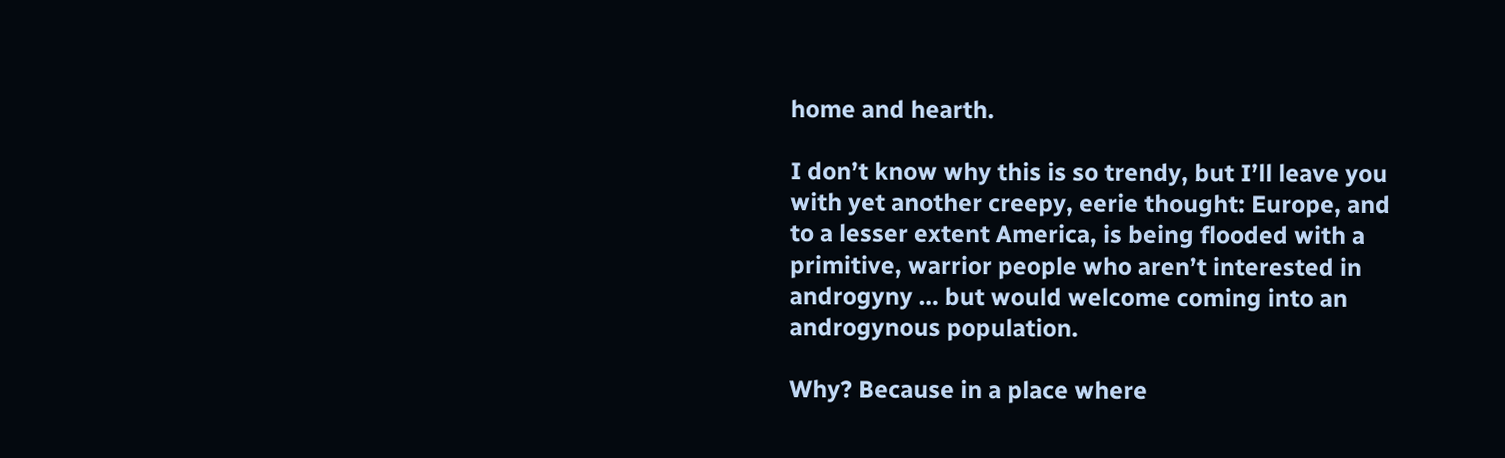home and hearth.

I don’t know why this is so trendy, but I’ll leave you with yet another creepy, eerie thought: Europe, and to a lesser extent America, is being flooded with a primitive, warrior people who aren’t interested in androgyny … but would welcome coming into an androgynous population.

Why? Because in a place where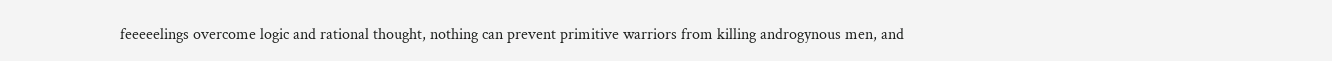feeeeelings overcome logic and rational thought, nothing can prevent primitive warriors from killing androgynous men, and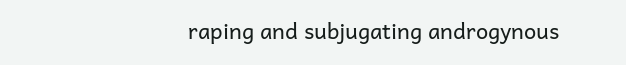raping and subjugating androgynous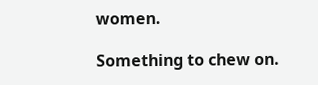women.

Something to chew on.